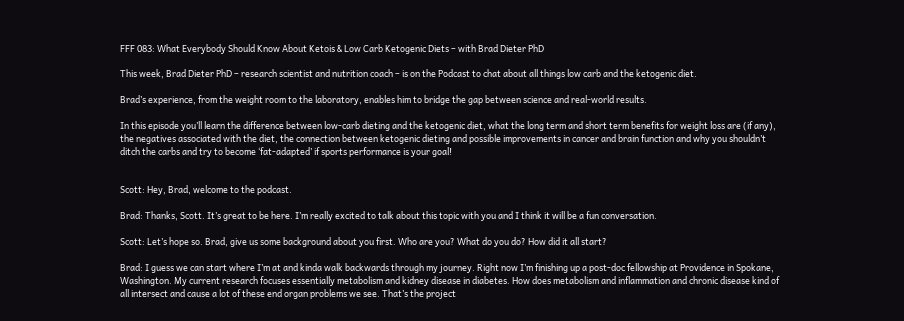FFF 083: What Everybody Should Know About Ketois & Low Carb Ketogenic Diets – with Brad Dieter PhD

This week, Brad Dieter PhD – research scientist and nutrition coach – is on the Podcast to chat about all things low carb and the ketogenic diet.

Brad’s experience, from the weight room to the laboratory, enables him to bridge the gap between science and real-world results.

In this episode you’ll learn the difference between low-carb dieting and the ketogenic diet, what the long term and short term benefits for weight loss are (if any), the negatives associated with the diet, the connection between ketogenic dieting and possible improvements in cancer and brain function and why you shouldn’t ditch the carbs and try to become ‘fat-adapted’ if sports performance is your goal!


Scott: Hey, Brad, welcome to the podcast.

Brad: Thanks, Scott. It’s great to be here. I’m really excited to talk about this topic with you and I think it will be a fun conversation.

Scott: Let’s hope so. Brad, give us some background about you first. Who are you? What do you do? How did it all start?

Brad: I guess we can start where I’m at and kinda walk backwards through my journey. Right now I’m finishing up a post-doc fellowship at Providence in Spokane, Washington. My current research focuses essentially metabolism and kidney disease in diabetes. How does metabolism and inflammation and chronic disease kind of all intersect and cause a lot of these end organ problems we see. That’s the project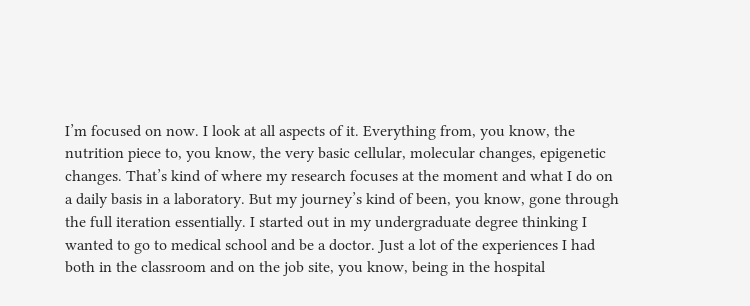I’m focused on now. I look at all aspects of it. Everything from, you know, the nutrition piece to, you know, the very basic cellular, molecular changes, epigenetic changes. That’s kind of where my research focuses at the moment and what I do on a daily basis in a laboratory. But my journey’s kind of been, you know, gone through the full iteration essentially. I started out in my undergraduate degree thinking I wanted to go to medical school and be a doctor. Just a lot of the experiences I had both in the classroom and on the job site, you know, being in the hospital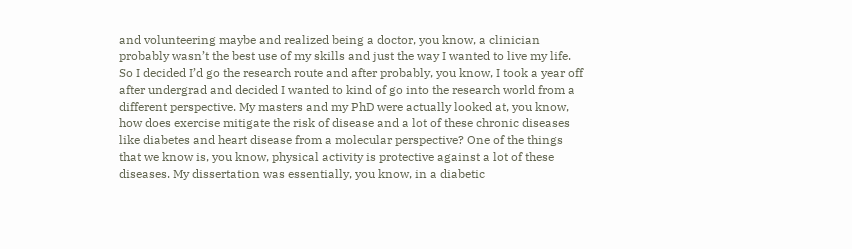and volunteering maybe and realized being a doctor, you know, a clinician probably wasn’t the best use of my skills and just the way I wanted to live my life. So I decided I’d go the research route and after probably, you know, I took a year off after undergrad and decided I wanted to kind of go into the research world from a different perspective. My masters and my PhD were actually looked at, you know, how does exercise mitigate the risk of disease and a lot of these chronic diseases like diabetes and heart disease from a molecular perspective? One of the things that we know is, you know, physical activity is protective against a lot of these diseases. My dissertation was essentially, you know, in a diabetic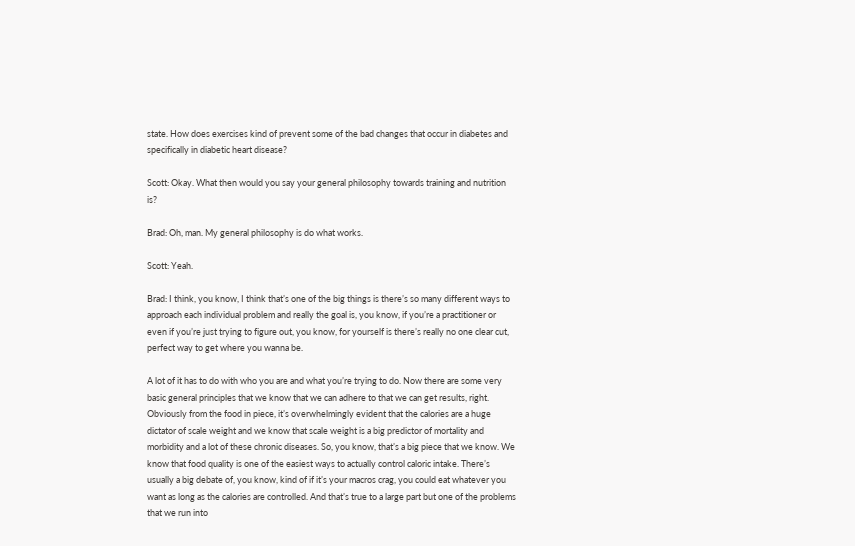state. How does exercises kind of prevent some of the bad changes that occur in diabetes and specifically in diabetic heart disease?

Scott: Okay. What then would you say your general philosophy towards training and nutrition is?

Brad: Oh, man. My general philosophy is do what works.

Scott: Yeah.

Brad: I think, you know, I think that’s one of the big things is there’s so many different ways to approach each individual problem and really the goal is, you know, if you’re a practitioner or even if you’re just trying to figure out, you know, for yourself is there’s really no one clear cut, perfect way to get where you wanna be.

A lot of it has to do with who you are and what you’re trying to do. Now there are some very basic general principles that we know that we can adhere to that we can get results, right. Obviously from the food in piece, it’s overwhelmingly evident that the calories are a huge dictator of scale weight and we know that scale weight is a big predictor of mortality and morbidity and a lot of these chronic diseases. So, you know, that’s a big piece that we know. We know that food quality is one of the easiest ways to actually control caloric intake. There’s usually a big debate of, you know, kind of if it’s your macros crag, you could eat whatever you want as long as the calories are controlled. And that’s true to a large part but one of the problems that we run into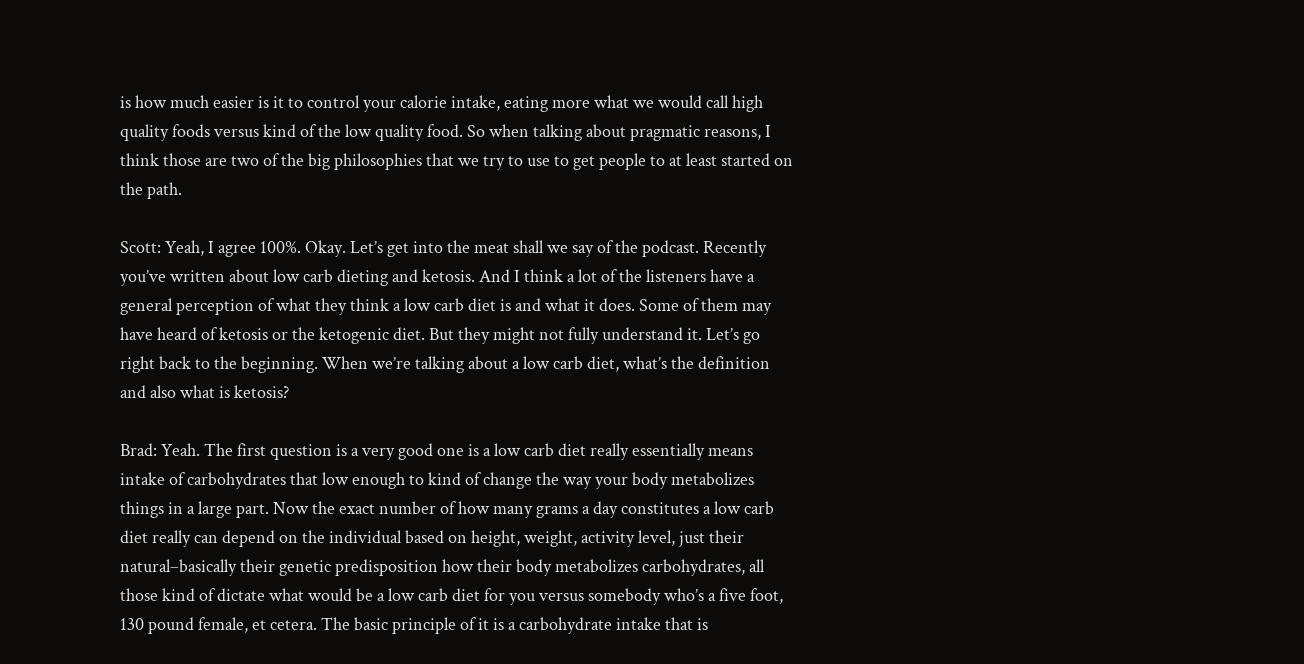is how much easier is it to control your calorie intake, eating more what we would call high quality foods versus kind of the low quality food. So when talking about pragmatic reasons, I think those are two of the big philosophies that we try to use to get people to at least started on the path.

Scott: Yeah, I agree 100%. Okay. Let’s get into the meat shall we say of the podcast. Recently you’ve written about low carb dieting and ketosis. And I think a lot of the listeners have a general perception of what they think a low carb diet is and what it does. Some of them may have heard of ketosis or the ketogenic diet. But they might not fully understand it. Let’s go right back to the beginning. When we’re talking about a low carb diet, what’s the definition and also what is ketosis?

Brad: Yeah. The first question is a very good one is a low carb diet really essentially means intake of carbohydrates that low enough to kind of change the way your body metabolizes things in a large part. Now the exact number of how many grams a day constitutes a low carb diet really can depend on the individual based on height, weight, activity level, just their natural–basically their genetic predisposition how their body metabolizes carbohydrates, all those kind of dictate what would be a low carb diet for you versus somebody who’s a five foot, 130 pound female, et cetera. The basic principle of it is a carbohydrate intake that is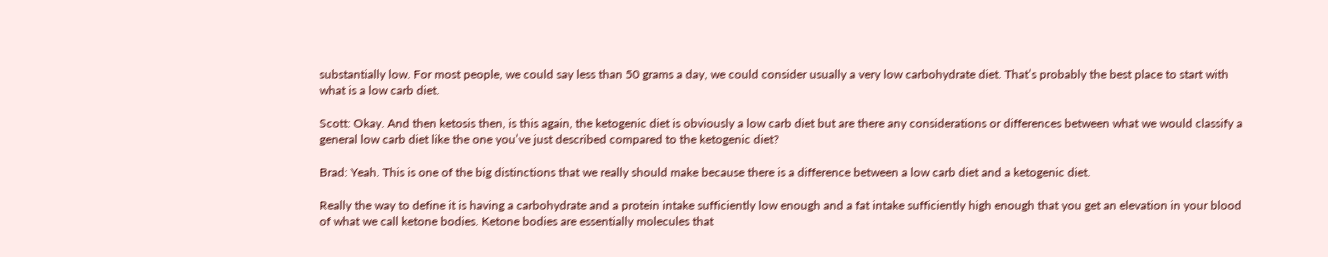substantially low. For most people, we could say less than 50 grams a day, we could consider usually a very low carbohydrate diet. That’s probably the best place to start with what is a low carb diet.

Scott: Okay. And then ketosis then, is this again, the ketogenic diet is obviously a low carb diet but are there any considerations or differences between what we would classify a general low carb diet like the one you’ve just described compared to the ketogenic diet?

Brad: Yeah. This is one of the big distinctions that we really should make because there is a difference between a low carb diet and a ketogenic diet.

Really the way to define it is having a carbohydrate and a protein intake sufficiently low enough and a fat intake sufficiently high enough that you get an elevation in your blood of what we call ketone bodies. Ketone bodies are essentially molecules that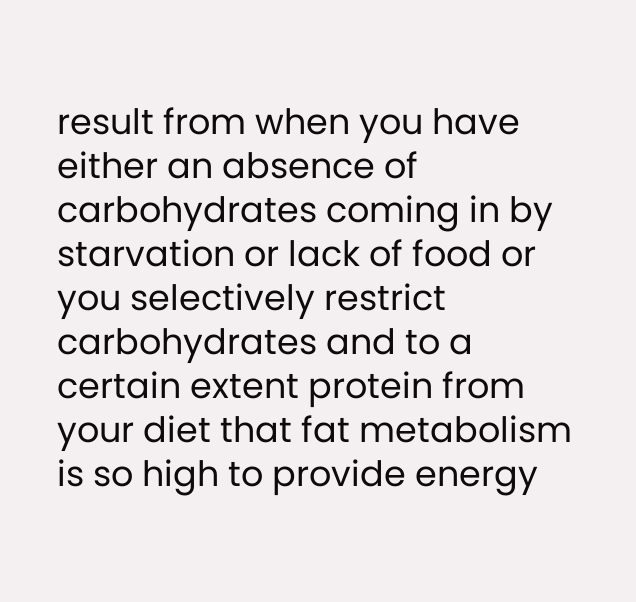result from when you have either an absence of carbohydrates coming in by starvation or lack of food or you selectively restrict carbohydrates and to a certain extent protein from your diet that fat metabolism is so high to provide energy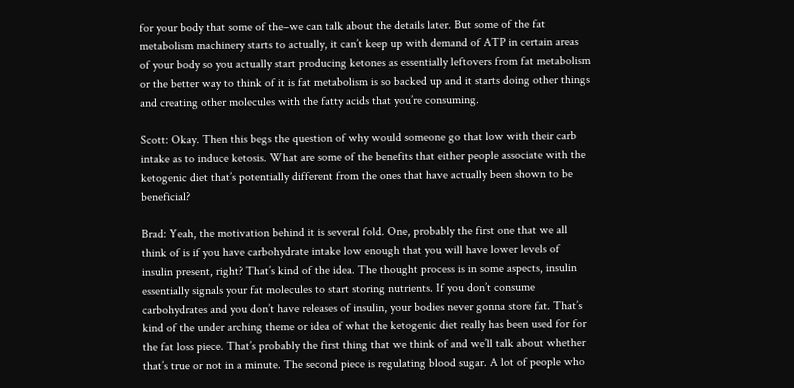for your body that some of the–we can talk about the details later. But some of the fat metabolism machinery starts to actually, it can’t keep up with demand of ATP in certain areas of your body so you actually start producing ketones as essentially leftovers from fat metabolism or the better way to think of it is fat metabolism is so backed up and it starts doing other things and creating other molecules with the fatty acids that you’re consuming.

Scott: Okay. Then this begs the question of why would someone go that low with their carb intake as to induce ketosis. What are some of the benefits that either people associate with the ketogenic diet that’s potentially different from the ones that have actually been shown to be beneficial?

Brad: Yeah, the motivation behind it is several fold. One, probably the first one that we all think of is if you have carbohydrate intake low enough that you will have lower levels of insulin present, right? That’s kind of the idea. The thought process is in some aspects, insulin essentially signals your fat molecules to start storing nutrients. If you don’t consume carbohydrates and you don’t have releases of insulin, your bodies never gonna store fat. That’s kind of the under arching theme or idea of what the ketogenic diet really has been used for for the fat loss piece. That’s probably the first thing that we think of and we’ll talk about whether that’s true or not in a minute. The second piece is regulating blood sugar. A lot of people who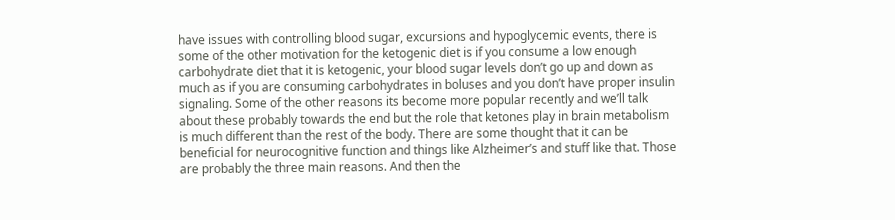have issues with controlling blood sugar, excursions and hypoglycemic events, there is some of the other motivation for the ketogenic diet is if you consume a low enough carbohydrate diet that it is ketogenic, your blood sugar levels don’t go up and down as much as if you are consuming carbohydrates in boluses and you don’t have proper insulin signaling. Some of the other reasons its become more popular recently and we’ll talk about these probably towards the end but the role that ketones play in brain metabolism is much different than the rest of the body. There are some thought that it can be beneficial for neurocognitive function and things like Alzheimer’s and stuff like that. Those are probably the three main reasons. And then the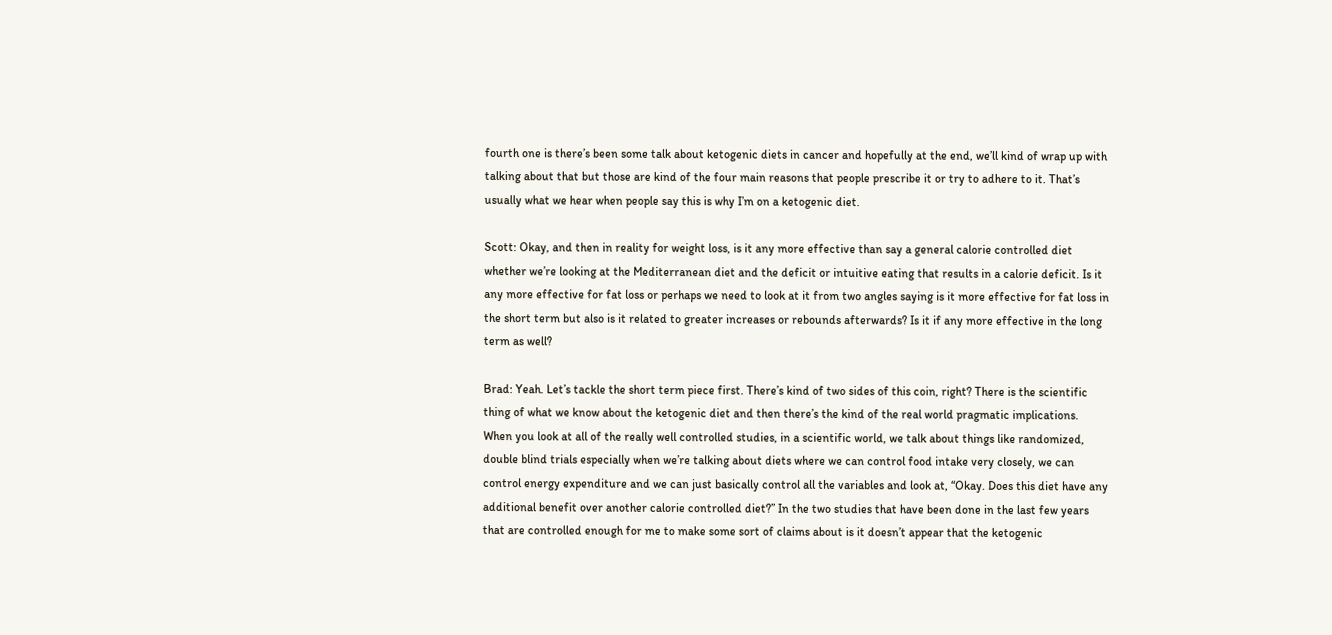fourth one is there’s been some talk about ketogenic diets in cancer and hopefully at the end, we’ll kind of wrap up with talking about that but those are kind of the four main reasons that people prescribe it or try to adhere to it. That’s usually what we hear when people say this is why I’m on a ketogenic diet.

Scott: Okay, and then in reality for weight loss, is it any more effective than say a general calorie controlled diet whether we’re looking at the Mediterranean diet and the deficit or intuitive eating that results in a calorie deficit. Is it any more effective for fat loss or perhaps we need to look at it from two angles saying is it more effective for fat loss in the short term but also is it related to greater increases or rebounds afterwards? Is it if any more effective in the long term as well?

Brad: Yeah. Let’s tackle the short term piece first. There’s kind of two sides of this coin, right? There is the scientific thing of what we know about the ketogenic diet and then there’s the kind of the real world pragmatic implications. When you look at all of the really well controlled studies, in a scientific world, we talk about things like randomized, double blind trials especially when we’re talking about diets where we can control food intake very closely, we can control energy expenditure and we can just basically control all the variables and look at, “Okay. Does this diet have any additional benefit over another calorie controlled diet?” In the two studies that have been done in the last few years that are controlled enough for me to make some sort of claims about is it doesn’t appear that the ketogenic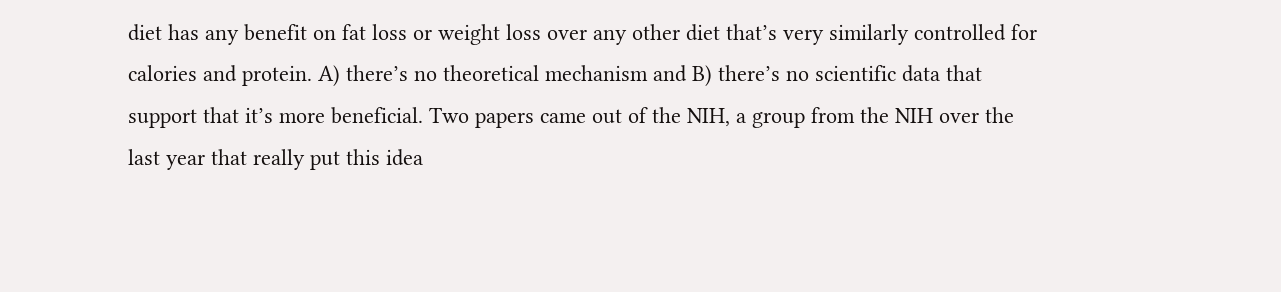diet has any benefit on fat loss or weight loss over any other diet that’s very similarly controlled for calories and protein. A) there’s no theoretical mechanism and B) there’s no scientific data that support that it’s more beneficial. Two papers came out of the NIH, a group from the NIH over the last year that really put this idea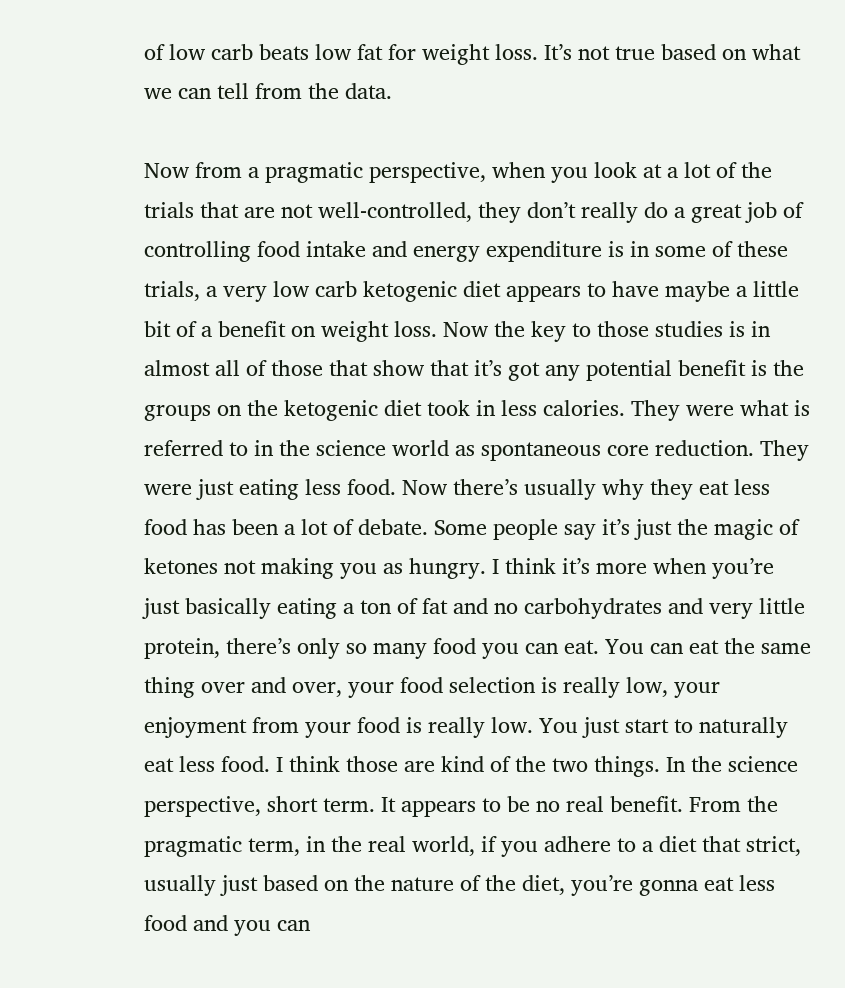of low carb beats low fat for weight loss. It’s not true based on what we can tell from the data.

Now from a pragmatic perspective, when you look at a lot of the trials that are not well-controlled, they don’t really do a great job of controlling food intake and energy expenditure is in some of these trials, a very low carb ketogenic diet appears to have maybe a little bit of a benefit on weight loss. Now the key to those studies is in almost all of those that show that it’s got any potential benefit is the groups on the ketogenic diet took in less calories. They were what is referred to in the science world as spontaneous core reduction. They were just eating less food. Now there’s usually why they eat less food has been a lot of debate. Some people say it’s just the magic of ketones not making you as hungry. I think it’s more when you’re just basically eating a ton of fat and no carbohydrates and very little protein, there’s only so many food you can eat. You can eat the same thing over and over, your food selection is really low, your enjoyment from your food is really low. You just start to naturally eat less food. I think those are kind of the two things. In the science perspective, short term. It appears to be no real benefit. From the pragmatic term, in the real world, if you adhere to a diet that strict, usually just based on the nature of the diet, you’re gonna eat less food and you can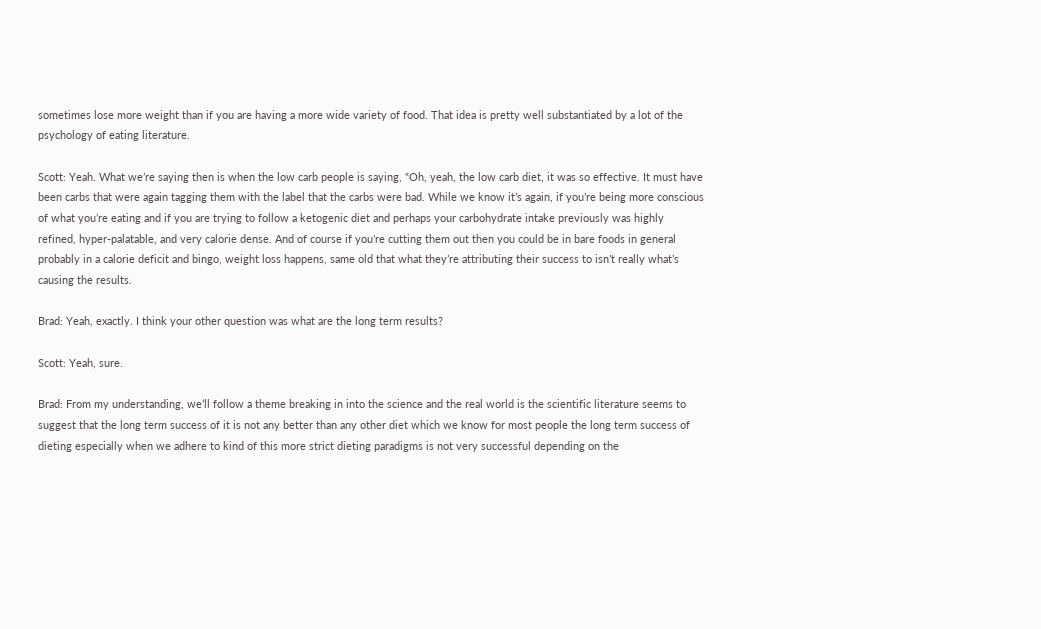sometimes lose more weight than if you are having a more wide variety of food. That idea is pretty well substantiated by a lot of the psychology of eating literature.

Scott: Yeah. What we’re saying then is when the low carb people is saying, “Oh, yeah, the low carb diet, it was so effective. It must have been carbs that were again tagging them with the label that the carbs were bad. While we know it’s again, if you’re being more conscious of what you’re eating and if you are trying to follow a ketogenic diet and perhaps your carbohydrate intake previously was highly refined, hyper-palatable, and very calorie dense. And of course if you’re cutting them out then you could be in bare foods in general probably in a calorie deficit and bingo, weight loss happens, same old that what they’re attributing their success to isn’t really what’s causing the results.

Brad: Yeah, exactly. I think your other question was what are the long term results?

Scott: Yeah, sure.

Brad: From my understanding, we’ll follow a theme breaking in into the science and the real world is the scientific literature seems to suggest that the long term success of it is not any better than any other diet which we know for most people the long term success of dieting especially when we adhere to kind of this more strict dieting paradigms is not very successful depending on the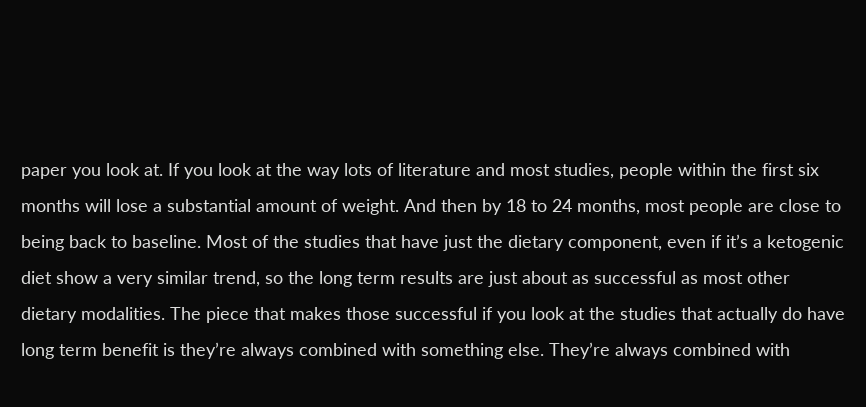paper you look at. If you look at the way lots of literature and most studies, people within the first six months will lose a substantial amount of weight. And then by 18 to 24 months, most people are close to being back to baseline. Most of the studies that have just the dietary component, even if it’s a ketogenic diet show a very similar trend, so the long term results are just about as successful as most other dietary modalities. The piece that makes those successful if you look at the studies that actually do have long term benefit is they’re always combined with something else. They’re always combined with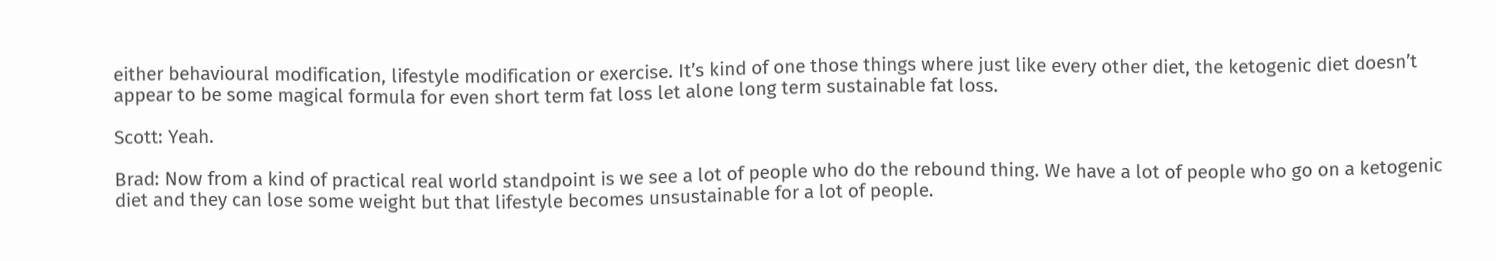either behavioural modification, lifestyle modification or exercise. It’s kind of one those things where just like every other diet, the ketogenic diet doesn’t appear to be some magical formula for even short term fat loss let alone long term sustainable fat loss.

Scott: Yeah.

Brad: Now from a kind of practical real world standpoint is we see a lot of people who do the rebound thing. We have a lot of people who go on a ketogenic diet and they can lose some weight but that lifestyle becomes unsustainable for a lot of people.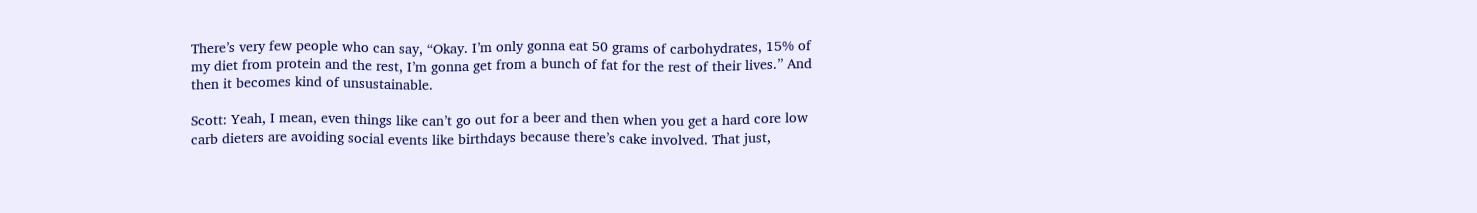There’s very few people who can say, “Okay. I’m only gonna eat 50 grams of carbohydrates, 15% of my diet from protein and the rest, I’m gonna get from a bunch of fat for the rest of their lives.” And then it becomes kind of unsustainable.

Scott: Yeah, I mean, even things like can’t go out for a beer and then when you get a hard core low carb dieters are avoiding social events like birthdays because there’s cake involved. That just,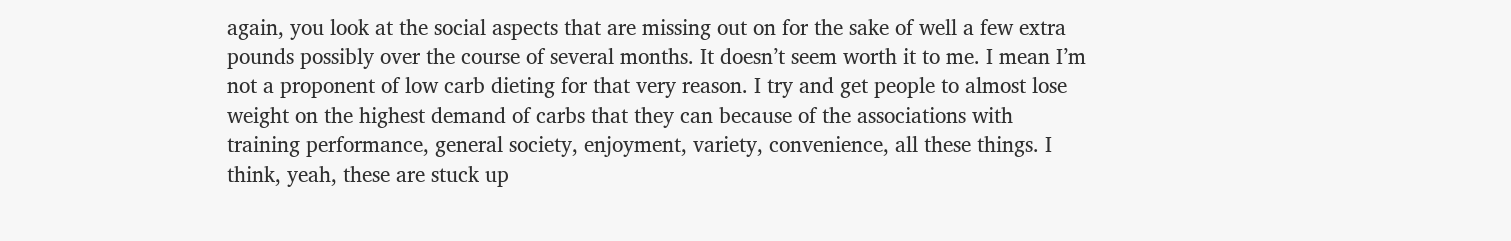again, you look at the social aspects that are missing out on for the sake of well a few extra pounds possibly over the course of several months. It doesn’t seem worth it to me. I mean I’m not a proponent of low carb dieting for that very reason. I try and get people to almost lose weight on the highest demand of carbs that they can because of the associations with training performance, general society, enjoyment, variety, convenience, all these things. I think, yeah, these are stuck up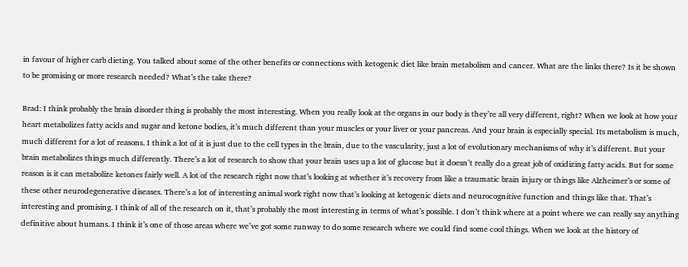in favour of higher carb dieting. You talked about some of the other benefits or connections with ketogenic diet like brain metabolism and cancer. What are the links there? Is it be shown to be promising or more research needed? What’s the take there?

Brad: I think probably the brain disorder thing is probably the most interesting. When you really look at the organs in our body is they’re all very different, right? When we look at how your heart metabolizes fatty acids and sugar and ketone bodies, it’s much different than your muscles or your liver or your pancreas. And your brain is especially special. Its metabolism is much, much different for a lot of reasons. I think a lot of it is just due to the cell types in the brain, due to the vascularity, just a lot of evolutionary mechanisms of why it’s different. But your brain metabolizes things much differently. There’s a lot of research to show that your brain uses up a lot of glucose but it doesn’t really do a great job of oxidizing fatty acids. But for some reason is it can metabolize ketones fairly well. A lot of the research right now that’s looking at whether it’s recovery from like a traumatic brain injury or things like Alzheimer’s or some of these other neurodegenerative diseases. There’s a lot of interesting animal work right now that’s looking at ketogenic diets and neurocognitive function and things like that. That’s interesting and promising. I think of all of the research on it, that’s probably the most interesting in terms of what’s possible. I don’t think where at a point where we can really say anything definitive about humans. I think it’s one of those areas where we’ve got some runway to do some research where we could find some cool things. When we look at the history of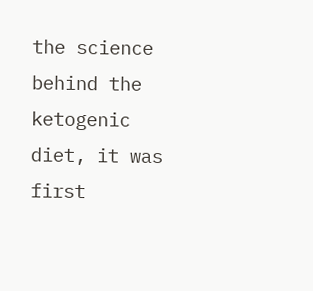the science behind the ketogenic diet, it was first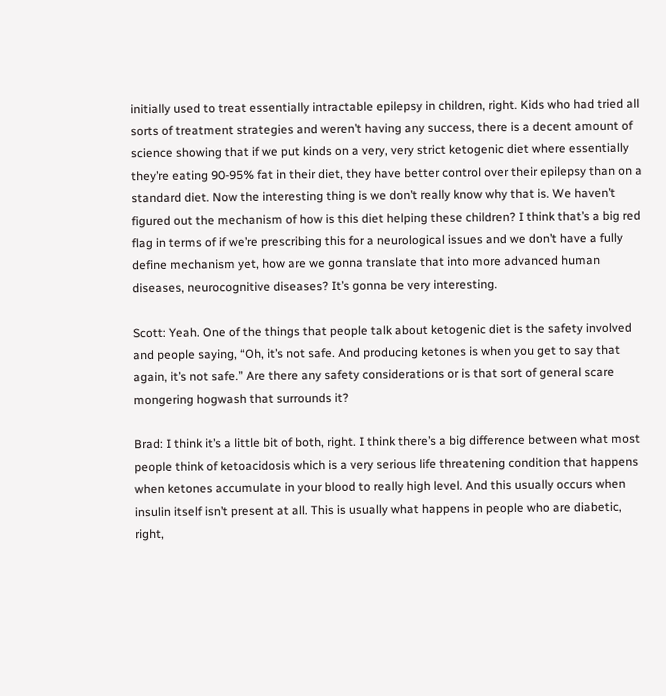initially used to treat essentially intractable epilepsy in children, right. Kids who had tried all sorts of treatment strategies and weren’t having any success, there is a decent amount of science showing that if we put kinds on a very, very strict ketogenic diet where essentially they’re eating 90-95% fat in their diet, they have better control over their epilepsy than on a standard diet. Now the interesting thing is we don’t really know why that is. We haven’t figured out the mechanism of how is this diet helping these children? I think that’s a big red flag in terms of if we’re prescribing this for a neurological issues and we don’t have a fully define mechanism yet, how are we gonna translate that into more advanced human diseases, neurocognitive diseases? It’s gonna be very interesting.

Scott: Yeah. One of the things that people talk about ketogenic diet is the safety involved and people saying, “Oh, it’s not safe. And producing ketones is when you get to say that again, it’s not safe.” Are there any safety considerations or is that sort of general scare mongering hogwash that surrounds it?

Brad: I think it’s a little bit of both, right. I think there’s a big difference between what most people think of ketoacidosis which is a very serious life threatening condition that happens when ketones accumulate in your blood to really high level. And this usually occurs when insulin itself isn’t present at all. This is usually what happens in people who are diabetic, right,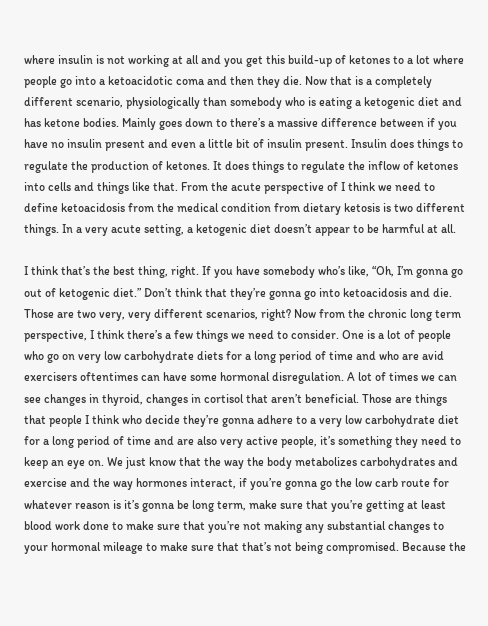where insulin is not working at all and you get this build-up of ketones to a lot where people go into a ketoacidotic coma and then they die. Now that is a completely different scenario, physiologically than somebody who is eating a ketogenic diet and has ketone bodies. Mainly goes down to there’s a massive difference between if you have no insulin present and even a little bit of insulin present. Insulin does things to regulate the production of ketones. It does things to regulate the inflow of ketones into cells and things like that. From the acute perspective of I think we need to define ketoacidosis from the medical condition from dietary ketosis is two different things. In a very acute setting, a ketogenic diet doesn’t appear to be harmful at all.

I think that’s the best thing, right. If you have somebody who’s like, “Oh, I’m gonna go out of ketogenic diet.” Don’t think that they’re gonna go into ketoacidosis and die. Those are two very, very different scenarios, right? Now from the chronic long term perspective, I think there’s a few things we need to consider. One is a lot of people who go on very low carbohydrate diets for a long period of time and who are avid exercisers oftentimes can have some hormonal disregulation. A lot of times we can see changes in thyroid, changes in cortisol that aren’t beneficial. Those are things that people I think who decide they’re gonna adhere to a very low carbohydrate diet for a long period of time and are also very active people, it’s something they need to keep an eye on. We just know that the way the body metabolizes carbohydrates and exercise and the way hormones interact, if you’re gonna go the low carb route for whatever reason is it’s gonna be long term, make sure that you’re getting at least blood work done to make sure that you’re not making any substantial changes to your hormonal mileage to make sure that that’s not being compromised. Because the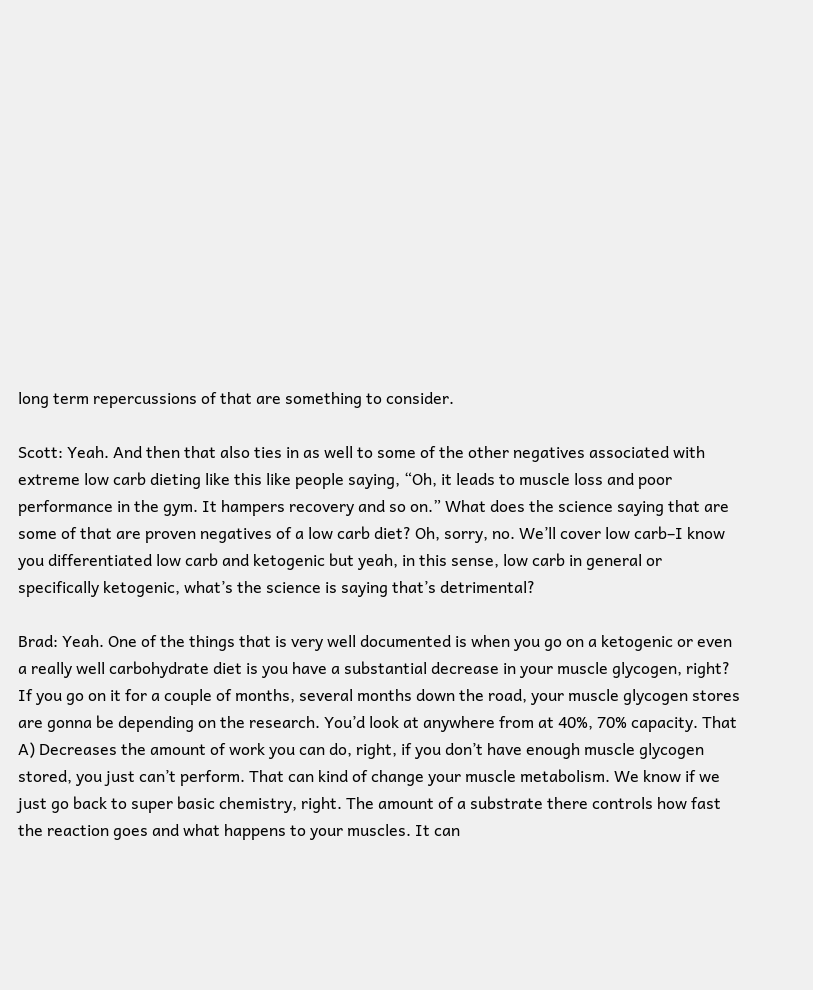long term repercussions of that are something to consider.

Scott: Yeah. And then that also ties in as well to some of the other negatives associated with extreme low carb dieting like this like people saying, “Oh, it leads to muscle loss and poor performance in the gym. It hampers recovery and so on.” What does the science saying that are some of that are proven negatives of a low carb diet? Oh, sorry, no. We’ll cover low carb–I know you differentiated low carb and ketogenic but yeah, in this sense, low carb in general or specifically ketogenic, what’s the science is saying that’s detrimental?

Brad: Yeah. One of the things that is very well documented is when you go on a ketogenic or even a really well carbohydrate diet is you have a substantial decrease in your muscle glycogen, right? If you go on it for a couple of months, several months down the road, your muscle glycogen stores are gonna be depending on the research. You’d look at anywhere from at 40%, 70% capacity. That A) Decreases the amount of work you can do, right, if you don’t have enough muscle glycogen stored, you just can’t perform. That can kind of change your muscle metabolism. We know if we just go back to super basic chemistry, right. The amount of a substrate there controls how fast the reaction goes and what happens to your muscles. It can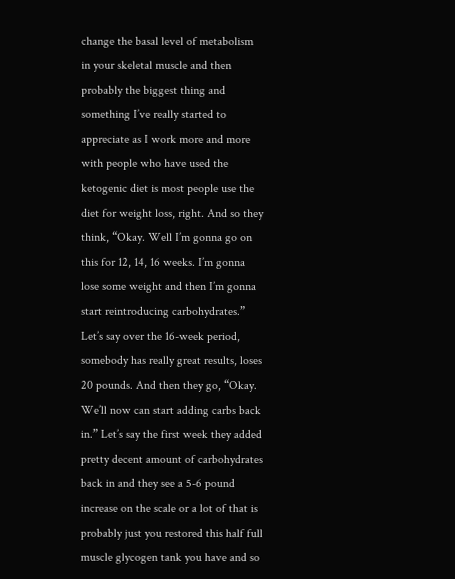change the basal level of metabolism in your skeletal muscle and then probably the biggest thing and something I’ve really started to appreciate as I work more and more with people who have used the ketogenic diet is most people use the diet for weight loss, right. And so they think, “Okay. Well I’m gonna go on this for 12, 14, 16 weeks. I’m gonna lose some weight and then I’m gonna start reintroducing carbohydrates.” Let’s say over the 16-week period, somebody has really great results, loses 20 pounds. And then they go, “Okay. We’ll now can start adding carbs back in.” Let’s say the first week they added pretty decent amount of carbohydrates back in and they see a 5-6 pound increase on the scale or a lot of that is probably just you restored this half full muscle glycogen tank you have and so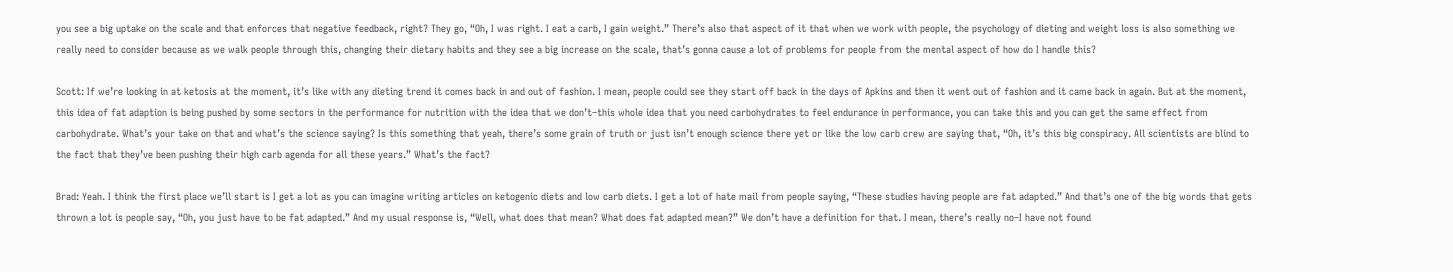you see a big uptake on the scale and that enforces that negative feedback, right? They go, “Oh, I was right. I eat a carb, I gain weight.” There’s also that aspect of it that when we work with people, the psychology of dieting and weight loss is also something we really need to consider because as we walk people through this, changing their dietary habits and they see a big increase on the scale, that’s gonna cause a lot of problems for people from the mental aspect of how do I handle this?

Scott: If we’re looking in at ketosis at the moment, it’s like with any dieting trend it comes back in and out of fashion. I mean, people could see they start off back in the days of Apkins and then it went out of fashion and it came back in again. But at the moment, this idea of fat adaption is being pushed by some sectors in the performance for nutrition with the idea that we don’t–this whole idea that you need carbohydrates to feel endurance in performance, you can take this and you can get the same effect from carbohydrate. What’s your take on that and what’s the science saying? Is this something that yeah, there’s some grain of truth or just isn’t enough science there yet or like the low carb crew are saying that, “Oh, it’s this big conspiracy. All scientists are blind to the fact that they’ve been pushing their high carb agenda for all these years.” What’s the fact?

Brad: Yeah. I think the first place we’ll start is I get a lot as you can imagine writing articles on ketogenic diets and low carb diets. I get a lot of hate mail from people saying, “These studies having people are fat adapted.” And that’s one of the big words that gets thrown a lot is people say, “Oh, you just have to be fat adapted.” And my usual response is, “Well, what does that mean? What does fat adapted mean?” We don’t have a definition for that. I mean, there’s really no–I have not found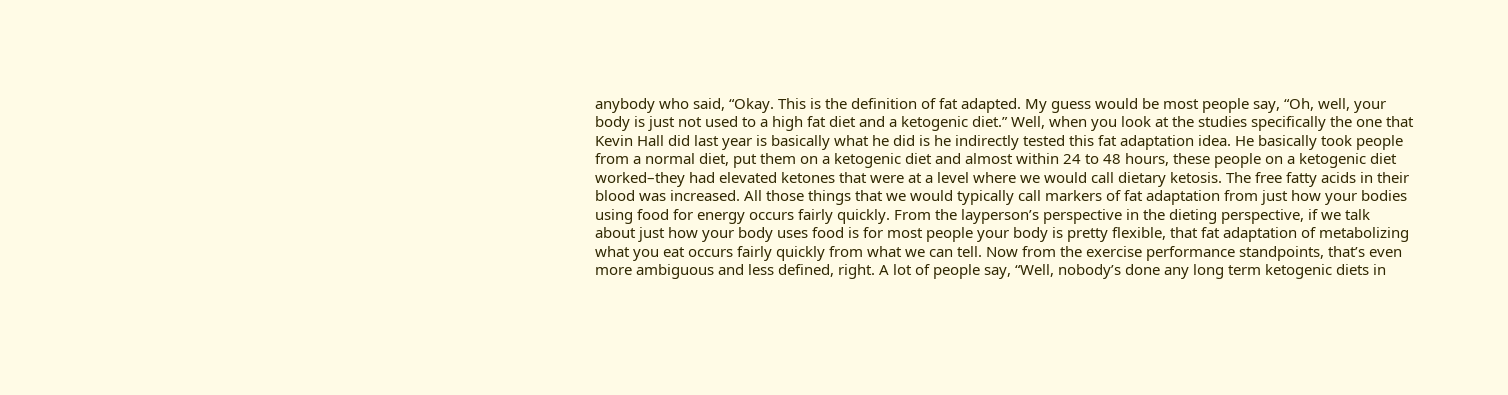anybody who said, “Okay. This is the definition of fat adapted. My guess would be most people say, “Oh, well, your body is just not used to a high fat diet and a ketogenic diet.” Well, when you look at the studies specifically the one that Kevin Hall did last year is basically what he did is he indirectly tested this fat adaptation idea. He basically took people from a normal diet, put them on a ketogenic diet and almost within 24 to 48 hours, these people on a ketogenic diet worked–they had elevated ketones that were at a level where we would call dietary ketosis. The free fatty acids in their blood was increased. All those things that we would typically call markers of fat adaptation from just how your bodies using food for energy occurs fairly quickly. From the layperson’s perspective in the dieting perspective, if we talk about just how your body uses food is for most people your body is pretty flexible, that fat adaptation of metabolizing what you eat occurs fairly quickly from what we can tell. Now from the exercise performance standpoints, that’s even more ambiguous and less defined, right. A lot of people say, “Well, nobody’s done any long term ketogenic diets in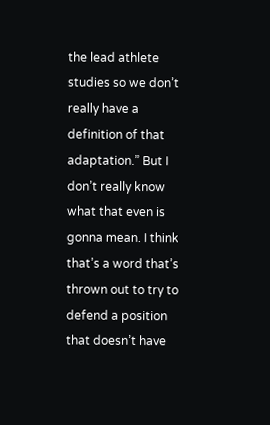the lead athlete studies so we don’t really have a definition of that adaptation.” But I don’t really know what that even is gonna mean. I think that’s a word that’s thrown out to try to defend a position that doesn’t have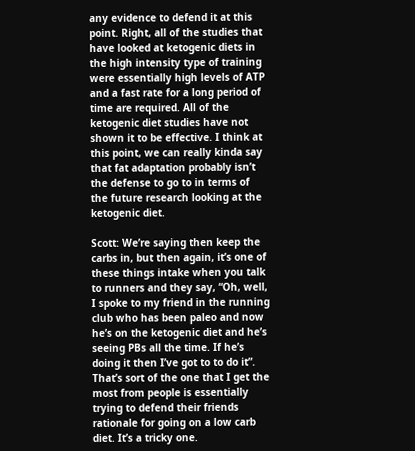any evidence to defend it at this point. Right, all of the studies that have looked at ketogenic diets in the high intensity type of training were essentially high levels of ATP and a fast rate for a long period of time are required. All of the ketogenic diet studies have not shown it to be effective. I think at this point, we can really kinda say that fat adaptation probably isn’t the defense to go to in terms of the future research looking at the ketogenic diet.

Scott: We’re saying then keep the carbs in, but then again, it’s one of these things intake when you talk to runners and they say, “Oh, well, I spoke to my friend in the running club who has been paleo and now he’s on the ketogenic diet and he’s seeing PBs all the time. If he’s doing it then I’ve got to to do it”. That’s sort of the one that I get the most from people is essentially trying to defend their friends rationale for going on a low carb diet. It’s a tricky one.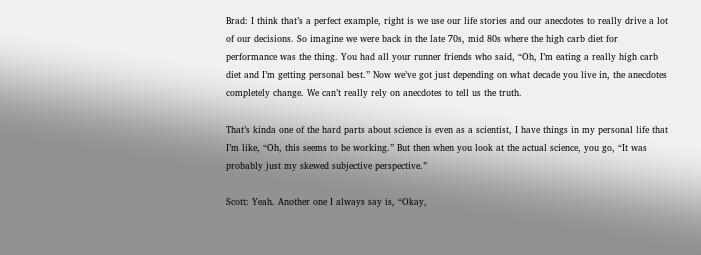Brad: I think that’s a perfect example, right is we use our life stories and our anecdotes to really drive a lot of our decisions. So imagine we were back in the late 70s, mid 80s where the high carb diet for performance was the thing. You had all your runner friends who said, “Oh, I’m eating a really high carb diet and I’m getting personal best.” Now we’ve got just depending on what decade you live in, the anecdotes completely change. We can’t really rely on anecdotes to tell us the truth.

That’s kinda one of the hard parts about science is even as a scientist, I have things in my personal life that I’m like, “Oh, this seems to be working.” But then when you look at the actual science, you go, “It was probably just my skewed subjective perspective.”

Scott: Yeah. Another one I always say is, “Okay,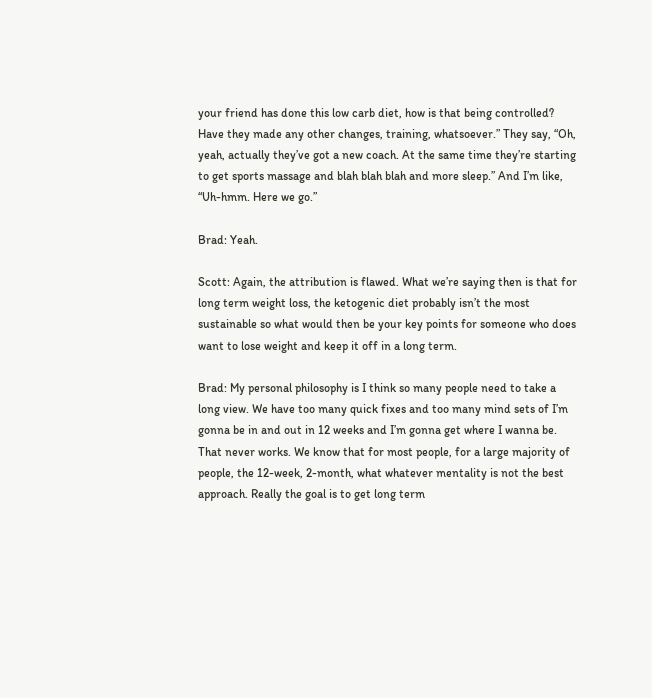your friend has done this low carb diet, how is that being controlled? Have they made any other changes, training, whatsoever.” They say, “Oh, yeah, actually they’ve got a new coach. At the same time they’re starting to get sports massage and blah blah blah and more sleep.” And I’m like, “Uh-hmm. Here we go.”

Brad: Yeah.

Scott: Again, the attribution is flawed. What we’re saying then is that for long term weight loss, the ketogenic diet probably isn’t the most sustainable so what would then be your key points for someone who does want to lose weight and keep it off in a long term.

Brad: My personal philosophy is I think so many people need to take a long view. We have too many quick fixes and too many mind sets of I’m gonna be in and out in 12 weeks and I’m gonna get where I wanna be. That never works. We know that for most people, for a large majority of people, the 12-week, 2-month, what whatever mentality is not the best approach. Really the goal is to get long term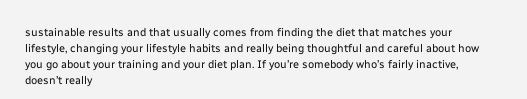sustainable results and that usually comes from finding the diet that matches your lifestyle, changing your lifestyle habits and really being thoughtful and careful about how you go about your training and your diet plan. If you’re somebody who’s fairly inactive, doesn’t really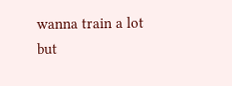wanna train a lot but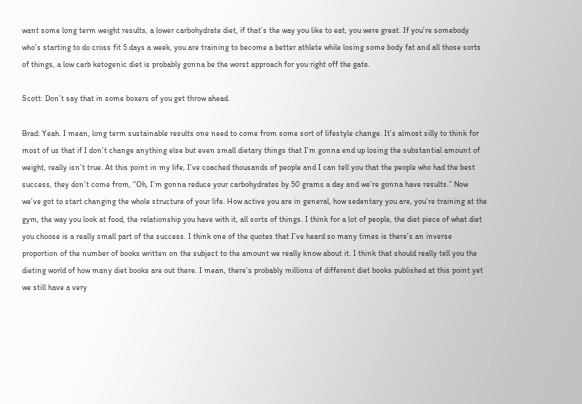want some long term weight results, a lower carbohydrate diet, if that’s the way you like to eat, you were great. If you’re somebody who’s starting to do cross fit 5 days a week, you are training to become a better athlete while losing some body fat and all those sorts of things, a low carb ketogenic diet is probably gonna be the worst approach for you right off the gate.

Scott: Don’t say that in some boxers of you get throw ahead.

Brad: Yeah. I mean, long term sustainable results one need to come from some sort of lifestyle change. It’s almost silly to think for most of us that if I don’t change anything else but even small dietary things that I’m gonna end up losing the substantial amount of weight, really isn’t true. At this point in my life, I’ve coached thousands of people and I can tell you that the people who had the best success, they don’t come from, “Oh, I’m gonna reduce your carbohydrates by 50 grams a day and we’re gonna have results.” Now we’ve got to start changing the whole structure of your life. How active you are in general, how sedentary you are, you’re training at the gym, the way you look at food, the relationship you have with it, all sorts of things. I think for a lot of people, the diet piece of what diet you choose is a really small part of the success. I think one of the quotes that I’ve heard so many times is there’s an inverse proportion of the number of books written on the subject to the amount we really know about it. I think that should really tell you the dieting world of how many diet books are out there. I mean, there’s probably millions of different diet books published at this point yet we still have a very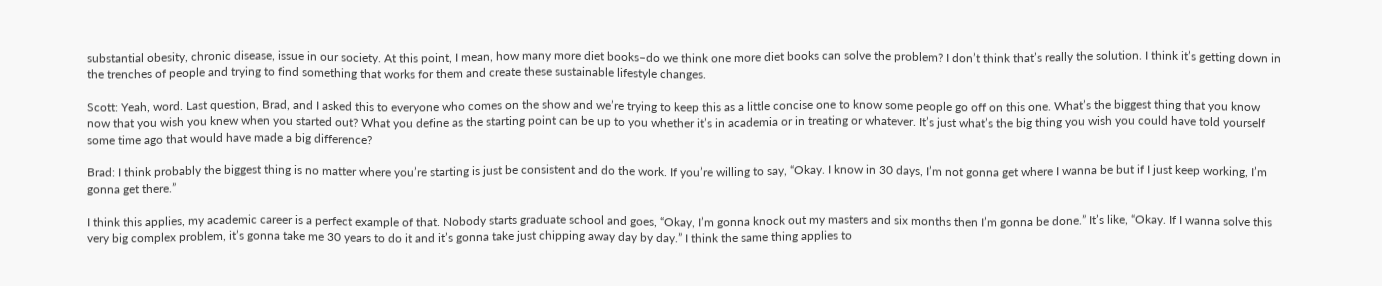substantial obesity, chronic disease, issue in our society. At this point, I mean, how many more diet books–do we think one more diet books can solve the problem? I don’t think that’s really the solution. I think it’s getting down in the trenches of people and trying to find something that works for them and create these sustainable lifestyle changes.

Scott: Yeah, word. Last question, Brad, and I asked this to everyone who comes on the show and we’re trying to keep this as a little concise one to know some people go off on this one. What’s the biggest thing that you know now that you wish you knew when you started out? What you define as the starting point can be up to you whether it’s in academia or in treating or whatever. It’s just what’s the big thing you wish you could have told yourself some time ago that would have made a big difference?

Brad: I think probably the biggest thing is no matter where you’re starting is just be consistent and do the work. If you’re willing to say, “Okay. I know in 30 days, I’m not gonna get where I wanna be but if I just keep working, I’m gonna get there.”

I think this applies, my academic career is a perfect example of that. Nobody starts graduate school and goes, “Okay, I’m gonna knock out my masters and six months then I’m gonna be done.” It’s like, “Okay. If I wanna solve this very big complex problem, it’s gonna take me 30 years to do it and it’s gonna take just chipping away day by day.” I think the same thing applies to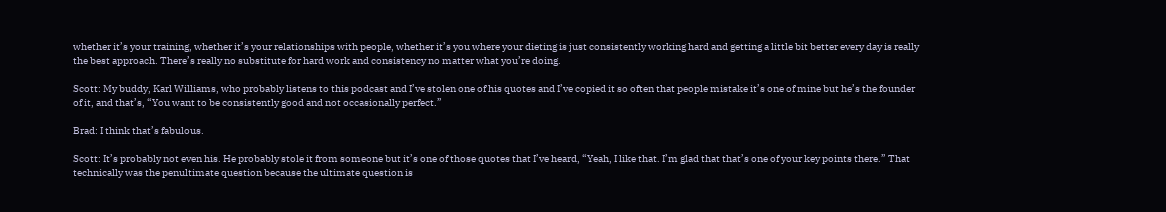whether it’s your training, whether it’s your relationships with people, whether it’s you where your dieting is just consistently working hard and getting a little bit better every day is really the best approach. There’s really no substitute for hard work and consistency no matter what you’re doing.

Scott: My buddy, Karl Williams, who probably listens to this podcast and I’ve stolen one of his quotes and I’ve copied it so often that people mistake it’s one of mine but he’s the founder of it, and that’s, “You want to be consistently good and not occasionally perfect.”

Brad: I think that’s fabulous.

Scott: It’s probably not even his. He probably stole it from someone but it’s one of those quotes that I’ve heard, “Yeah, I like that. I’m glad that that’s one of your key points there.” That technically was the penultimate question because the ultimate question is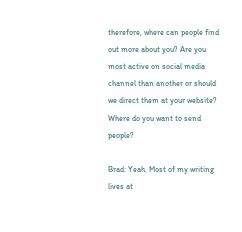therefore, where can people find out more about you? Are you most active on social media channel than another or should we direct them at your website? Where do you want to send people?

Brad: Yeah. Most of my writing lives at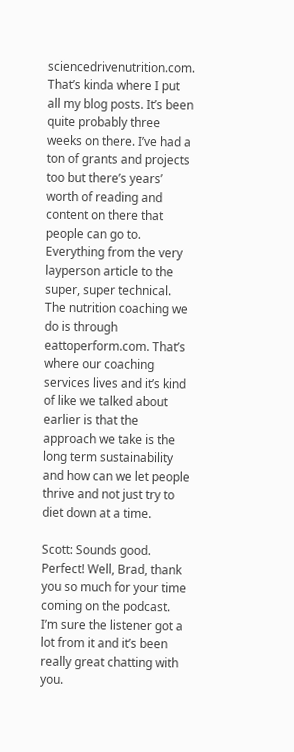sciencedrivenutrition.com. That’s kinda where I put all my blog posts. It’s been quite probably three weeks on there. I’ve had a ton of grants and projects too but there’s years’ worth of reading and content on there that people can go to. Everything from the very layperson article to the super, super technical. The nutrition coaching we do is through eattoperform.com. That’s where our coaching services lives and it’s kind of like we talked about earlier is that the approach we take is the long term sustainability and how can we let people thrive and not just try to diet down at a time.

Scott: Sounds good. Perfect! Well, Brad, thank you so much for your time coming on the podcast. I’m sure the listener got a lot from it and it’s been really great chatting with you.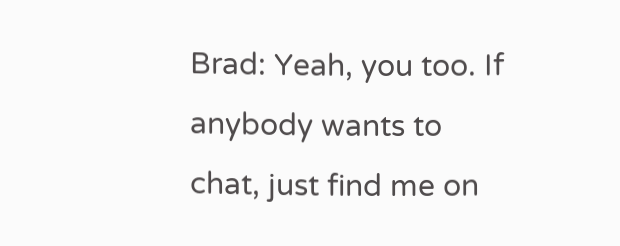Brad: Yeah, you too. If anybody wants to chat, just find me on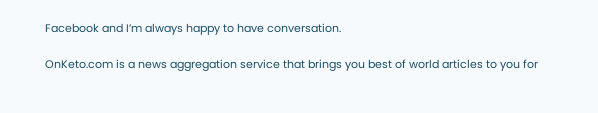Facebook and I’m always happy to have conversation.

OnKeto.com is a news aggregation service that brings you best of world articles to you for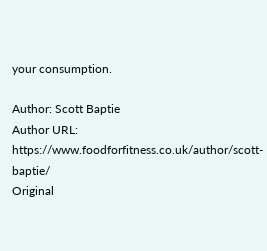your consumption.

Author: Scott Baptie
Author URL: https://www.foodforfitness.co.uk/author/scott-baptie/
Original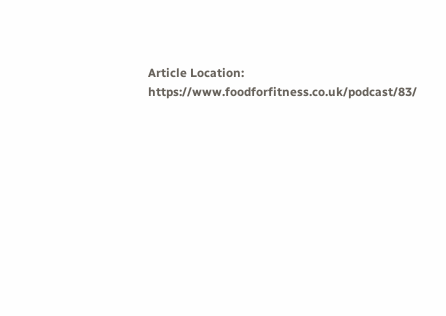Article Location: https://www.foodforfitness.co.uk/podcast/83/